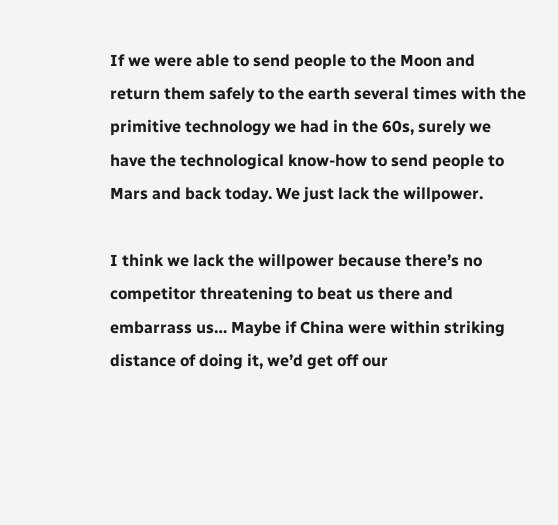If we were able to send people to the Moon and return them safely to the earth several times with the primitive technology we had in the 60s, surely we have the technological know-how to send people to Mars and back today. We just lack the willpower.

I think we lack the willpower because there’s no competitor threatening to beat us there and embarrass us… Maybe if China were within striking distance of doing it, we’d get off our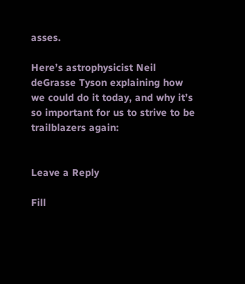asses.

Here’s astrophysicist Neil deGrasse Tyson explaining how we could do it today, and why it’s so important for us to strive to be trailblazers again:


Leave a Reply

Fill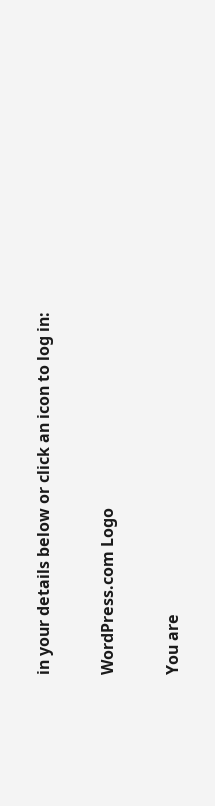in your details below or click an icon to log in:

WordPress.com Logo

You are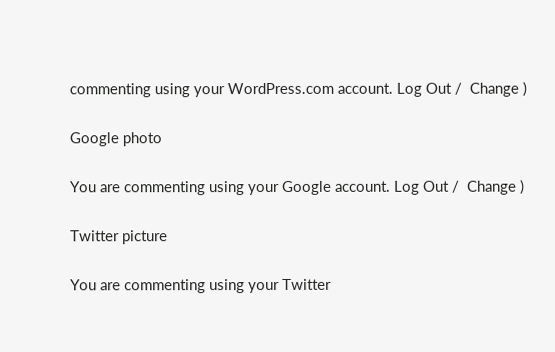commenting using your WordPress.com account. Log Out /  Change )

Google photo

You are commenting using your Google account. Log Out /  Change )

Twitter picture

You are commenting using your Twitter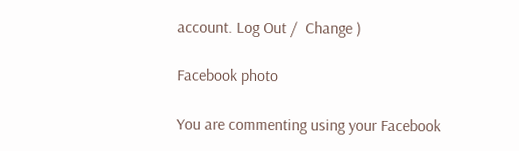account. Log Out /  Change )

Facebook photo

You are commenting using your Facebook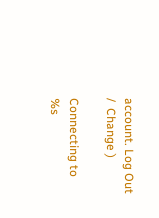account. Log Out /  Change )

Connecting to %s